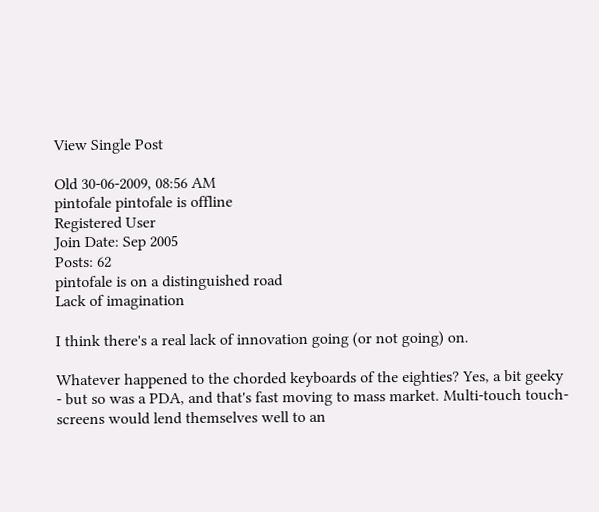View Single Post

Old 30-06-2009, 08:56 AM
pintofale pintofale is offline
Registered User
Join Date: Sep 2005
Posts: 62
pintofale is on a distinguished road
Lack of imagination

I think there's a real lack of innovation going (or not going) on.

Whatever happened to the chorded keyboards of the eighties? Yes, a bit geeky - but so was a PDA, and that's fast moving to mass market. Multi-touch touch-screens would lend themselves well to an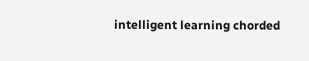intelligent learning chorded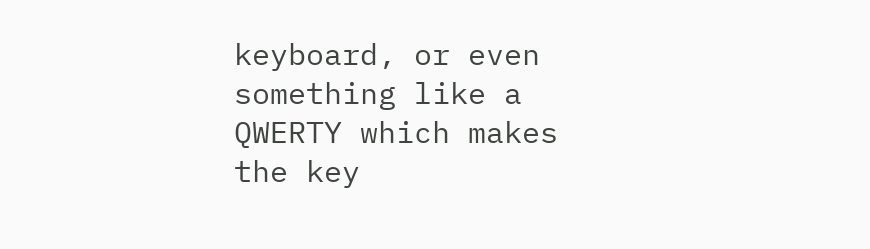keyboard, or even something like a QWERTY which makes the key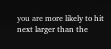you are more likely to hit next larger than the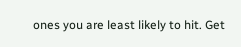ones you are least likely to hit. Get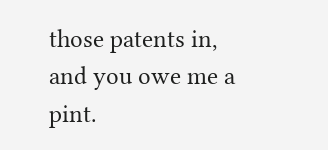those patents in, and you owe me a pint.